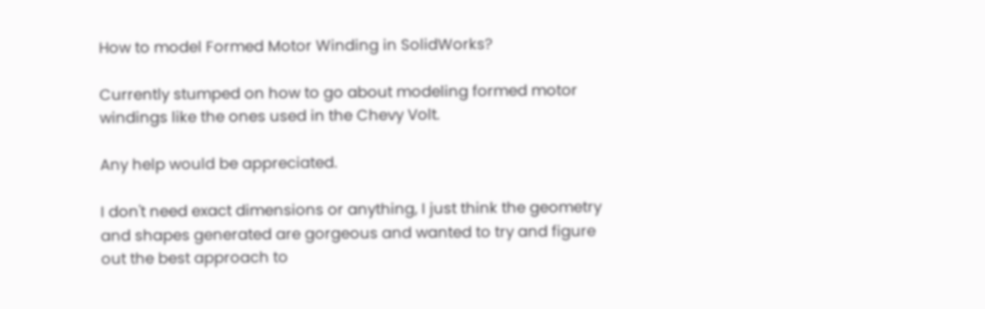How to model Formed Motor Winding in SolidWorks?

Currently stumped on how to go about modeling formed motor windings like the ones used in the Chevy Volt.

Any help would be appreciated.

I don't need exact dimensions or anything, I just think the geometry and shapes generated are gorgeous and wanted to try and figure out the best approach to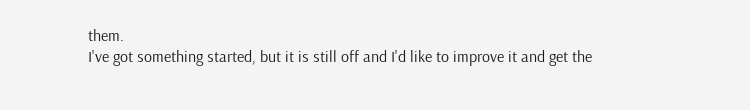them.
I've got something started, but it is still off and I'd like to improve it and get the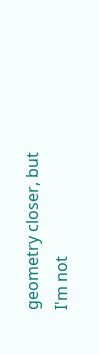geometry closer, but I'm not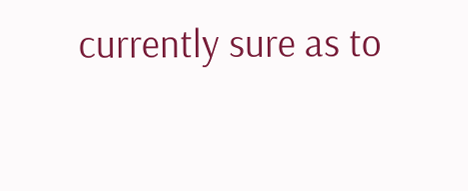currently sure as to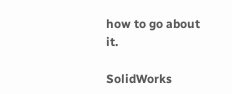how to go about it.

SolidWorks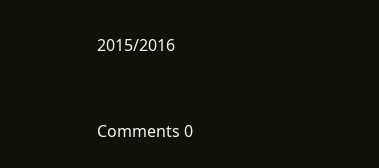2015/2016


Comments 0